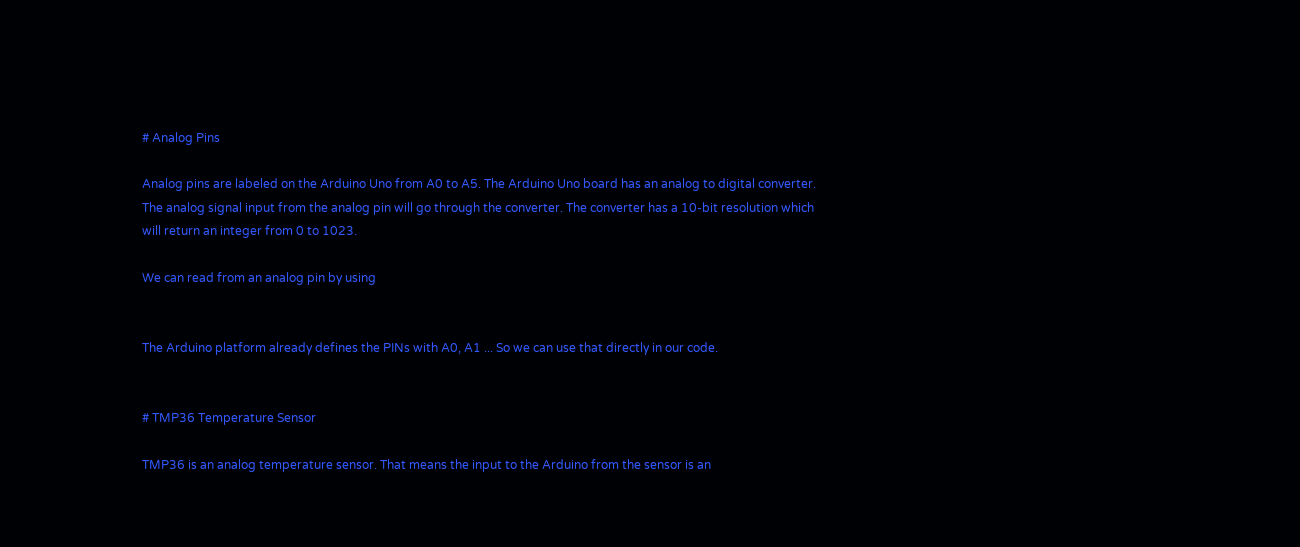# Analog Pins

Analog pins are labeled on the Arduino Uno from A0 to A5. The Arduino Uno board has an analog to digital converter. The analog signal input from the analog pin will go through the converter. The converter has a 10-bit resolution which will return an integer from 0 to 1023.

We can read from an analog pin by using


The Arduino platform already defines the PINs with A0, A1 ... So we can use that directly in our code.


# TMP36 Temperature Sensor

TMP36 is an analog temperature sensor. That means the input to the Arduino from the sensor is an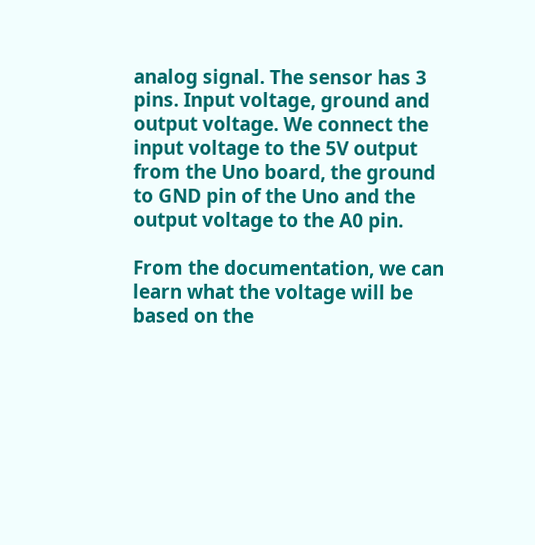analog signal. The sensor has 3 pins. Input voltage, ground and output voltage. We connect the input voltage to the 5V output from the Uno board, the ground to GND pin of the Uno and the output voltage to the A0 pin.

From the documentation, we can learn what the voltage will be based on the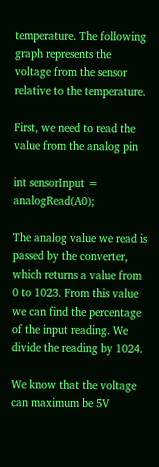temperature. The following graph represents the voltage from the sensor relative to the temperature.

First, we need to read the value from the analog pin

int sensorInput = analogRead(A0);

The analog value we read is passed by the converter, which returns a value from 0 to 1023. From this value we can find the percentage of the input reading. We divide the reading by 1024.

We know that the voltage can maximum be 5V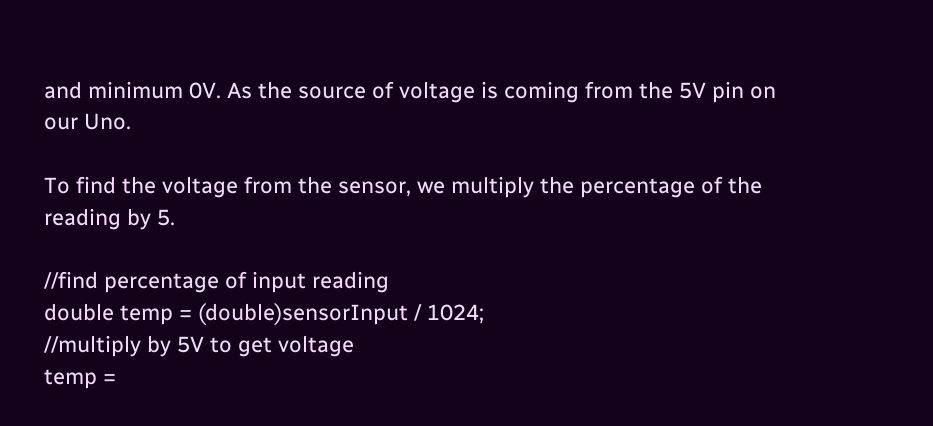and minimum 0V. As the source of voltage is coming from the 5V pin on our Uno.

To find the voltage from the sensor, we multiply the percentage of the reading by 5.

//find percentage of input reading
double temp = (double)sensorInput / 1024;
//multiply by 5V to get voltage
temp =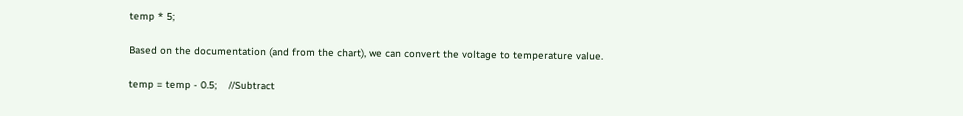temp * 5;

Based on the documentation (and from the chart), we can convert the voltage to temperature value.

temp = temp - 0.5;    //Subtract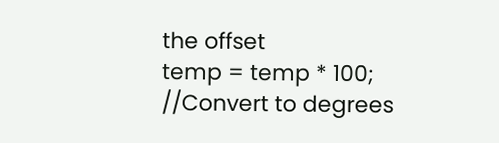the offset
temp = temp * 100;    //Convert to degrees